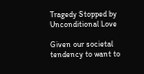Tragedy Stopped by Unconditional Love

Given our societal tendency to want to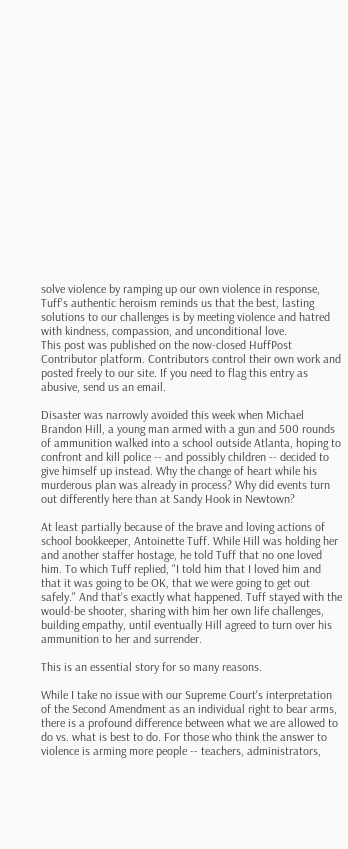solve violence by ramping up our own violence in response, Tuff's authentic heroism reminds us that the best, lasting solutions to our challenges is by meeting violence and hatred with kindness, compassion, and unconditional love.
This post was published on the now-closed HuffPost Contributor platform. Contributors control their own work and posted freely to our site. If you need to flag this entry as abusive, send us an email.

Disaster was narrowly avoided this week when Michael Brandon Hill, a young man armed with a gun and 500 rounds of ammunition walked into a school outside Atlanta, hoping to confront and kill police -- and possibly children -- decided to give himself up instead. Why the change of heart while his murderous plan was already in process? Why did events turn out differently here than at Sandy Hook in Newtown?

At least partially because of the brave and loving actions of school bookkeeper, Antoinette Tuff. While Hill was holding her and another staffer hostage, he told Tuff that no one loved him. To which Tuff replied, "I told him that I loved him and that it was going to be OK, that we were going to get out safely." And that's exactly what happened. Tuff stayed with the would-be shooter, sharing with him her own life challenges, building empathy, until eventually Hill agreed to turn over his ammunition to her and surrender.

This is an essential story for so many reasons.

While I take no issue with our Supreme Court's interpretation of the Second Amendment as an individual right to bear arms, there is a profound difference between what we are allowed to do vs. what is best to do. For those who think the answer to violence is arming more people -- teachers, administrators,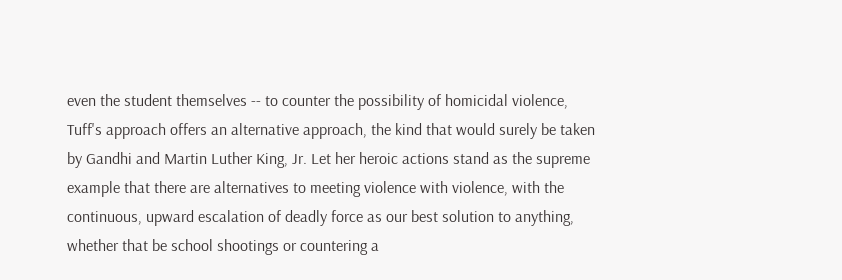even the student themselves -- to counter the possibility of homicidal violence, Tuff's approach offers an alternative approach, the kind that would surely be taken by Gandhi and Martin Luther King, Jr. Let her heroic actions stand as the supreme example that there are alternatives to meeting violence with violence, with the continuous, upward escalation of deadly force as our best solution to anything, whether that be school shootings or countering a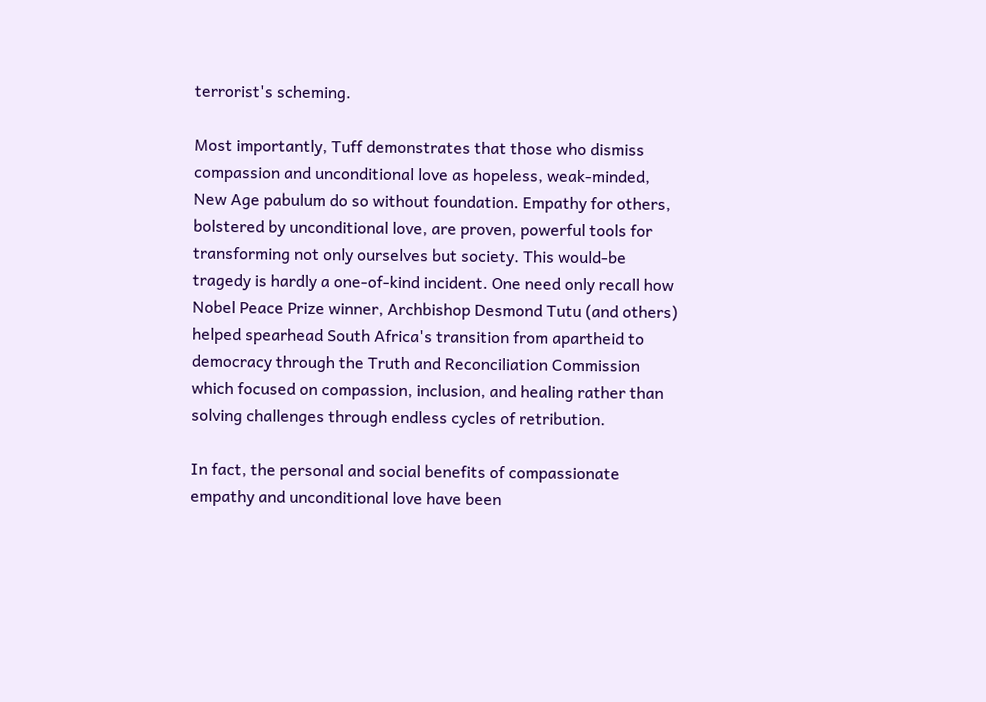terrorist's scheming.

Most importantly, Tuff demonstrates that those who dismiss compassion and unconditional love as hopeless, weak-minded, New Age pabulum do so without foundation. Empathy for others, bolstered by unconditional love, are proven, powerful tools for transforming not only ourselves but society. This would-be tragedy is hardly a one-of-kind incident. One need only recall how Nobel Peace Prize winner, Archbishop Desmond Tutu (and others) helped spearhead South Africa's transition from apartheid to democracy through the Truth and Reconciliation Commission which focused on compassion, inclusion, and healing rather than solving challenges through endless cycles of retribution.

In fact, the personal and social benefits of compassionate empathy and unconditional love have been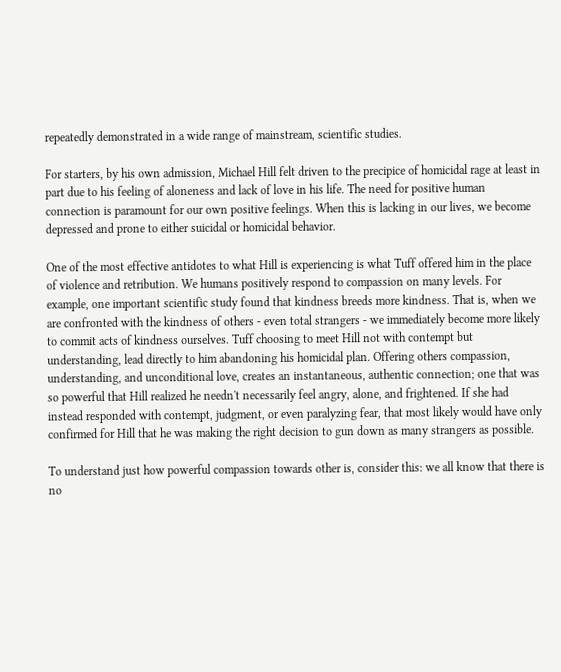repeatedly demonstrated in a wide range of mainstream, scientific studies.

For starters, by his own admission, Michael Hill felt driven to the precipice of homicidal rage at least in part due to his feeling of aloneness and lack of love in his life. The need for positive human connection is paramount for our own positive feelings. When this is lacking in our lives, we become depressed and prone to either suicidal or homicidal behavior.

One of the most effective antidotes to what Hill is experiencing is what Tuff offered him in the place of violence and retribution. We humans positively respond to compassion on many levels. For example, one important scientific study found that kindness breeds more kindness. That is, when we are confronted with the kindness of others - even total strangers - we immediately become more likely to commit acts of kindness ourselves. Tuff choosing to meet Hill not with contempt but understanding, lead directly to him abandoning his homicidal plan. Offering others compassion, understanding, and unconditional love, creates an instantaneous, authentic connection; one that was so powerful that Hill realized he needn't necessarily feel angry, alone, and frightened. If she had instead responded with contempt, judgment, or even paralyzing fear, that most likely would have only confirmed for Hill that he was making the right decision to gun down as many strangers as possible.

To understand just how powerful compassion towards other is, consider this: we all know that there is no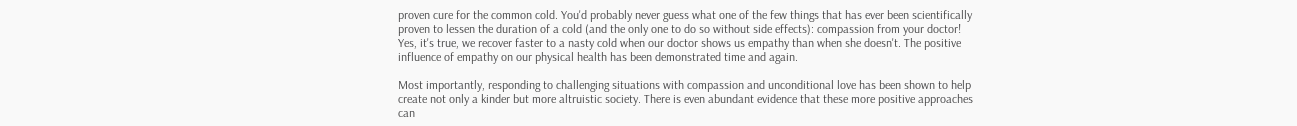proven cure for the common cold. You'd probably never guess what one of the few things that has ever been scientifically proven to lessen the duration of a cold (and the only one to do so without side effects): compassion from your doctor! Yes, it's true, we recover faster to a nasty cold when our doctor shows us empathy than when she doesn't. The positive influence of empathy on our physical health has been demonstrated time and again.

Most importantly, responding to challenging situations with compassion and unconditional love has been shown to help create not only a kinder but more altruistic society. There is even abundant evidence that these more positive approaches can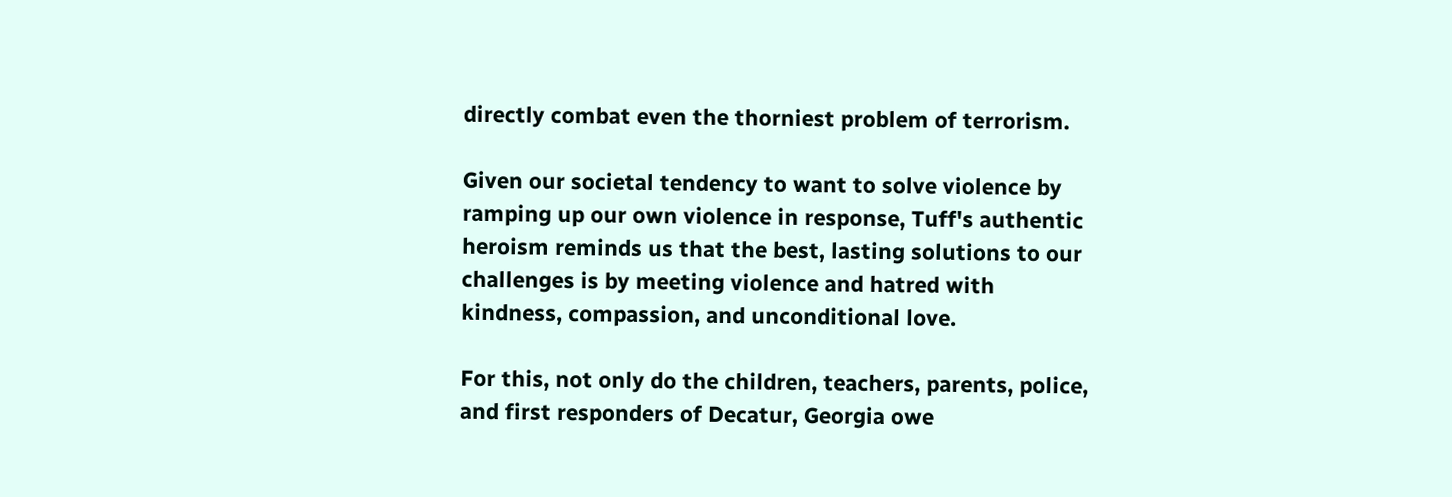directly combat even the thorniest problem of terrorism.

Given our societal tendency to want to solve violence by ramping up our own violence in response, Tuff's authentic heroism reminds us that the best, lasting solutions to our challenges is by meeting violence and hatred with kindness, compassion, and unconditional love.

For this, not only do the children, teachers, parents, police, and first responders of Decatur, Georgia owe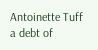Antoinette Tuff a debt of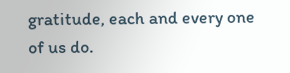gratitude, each and every one of us do.